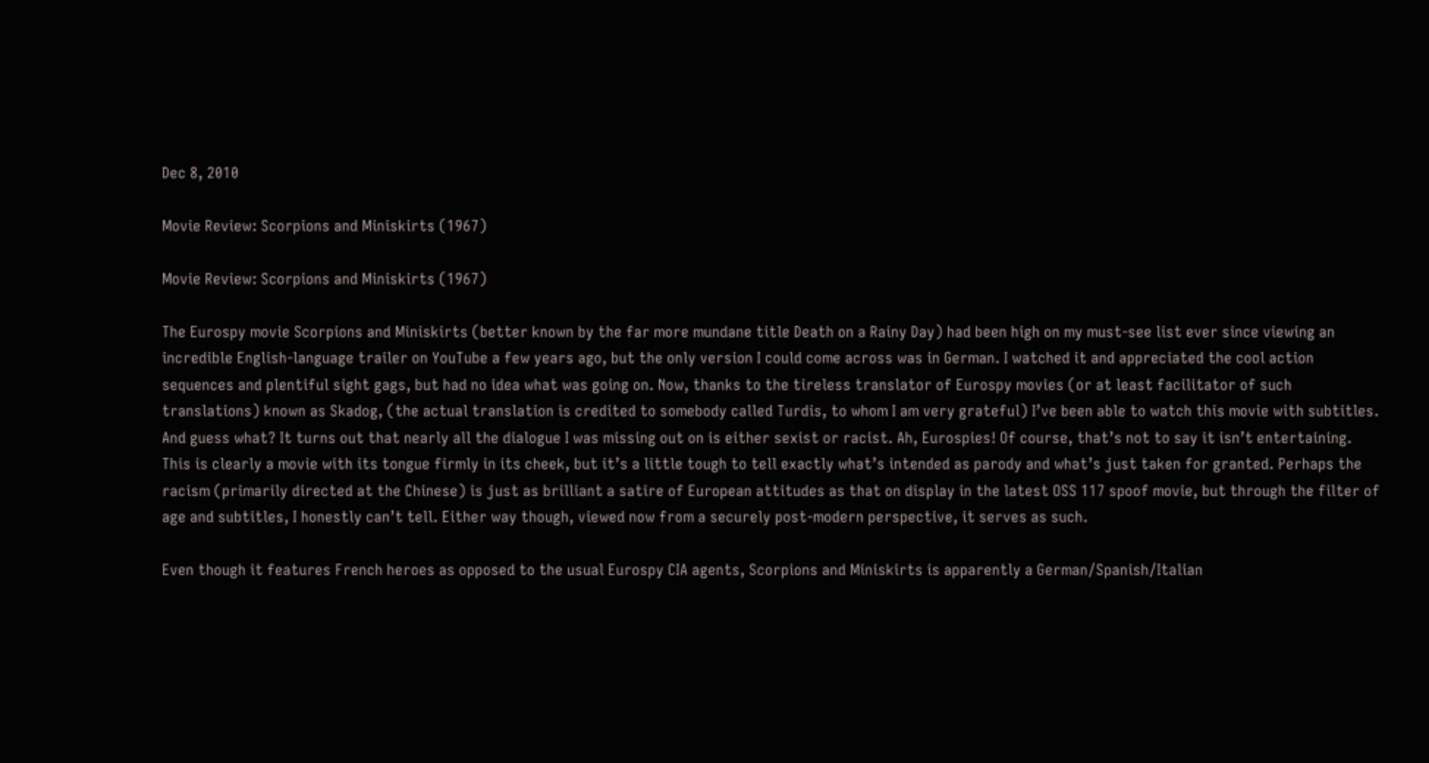Dec 8, 2010

Movie Review: Scorpions and Miniskirts (1967)

Movie Review: Scorpions and Miniskirts (1967)

The Eurospy movie Scorpions and Miniskirts (better known by the far more mundane title Death on a Rainy Day) had been high on my must-see list ever since viewing an incredible English-language trailer on YouTube a few years ago, but the only version I could come across was in German. I watched it and appreciated the cool action sequences and plentiful sight gags, but had no idea what was going on. Now, thanks to the tireless translator of Eurospy movies (or at least facilitator of such translations) known as Skadog, (the actual translation is credited to somebody called Turdis, to whom I am very grateful) I’ve been able to watch this movie with subtitles. And guess what? It turns out that nearly all the dialogue I was missing out on is either sexist or racist. Ah, Eurospies! Of course, that’s not to say it isn’t entertaining. This is clearly a movie with its tongue firmly in its cheek, but it’s a little tough to tell exactly what’s intended as parody and what’s just taken for granted. Perhaps the racism (primarily directed at the Chinese) is just as brilliant a satire of European attitudes as that on display in the latest OSS 117 spoof movie, but through the filter of age and subtitles, I honestly can’t tell. Either way though, viewed now from a securely post-modern perspective, it serves as such.

Even though it features French heroes as opposed to the usual Eurospy CIA agents, Scorpions and Miniskirts is apparently a German/Spanish/Italian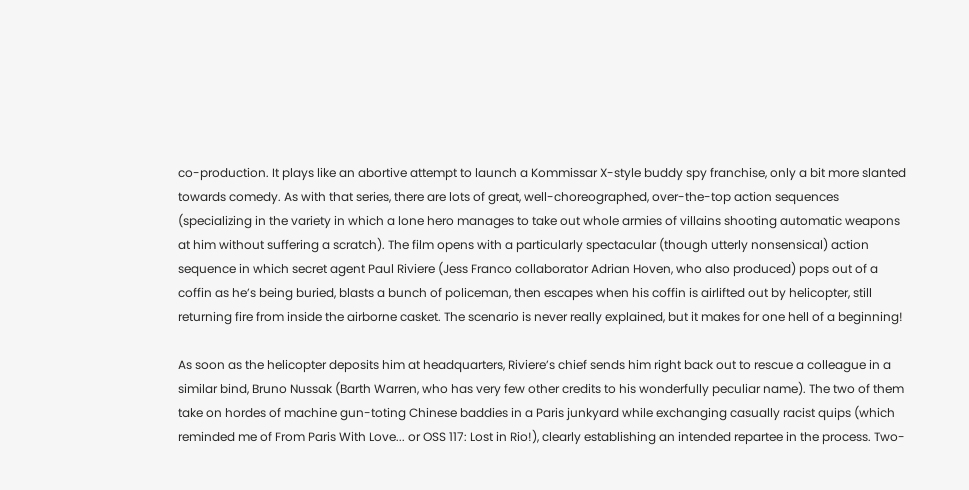co-production. It plays like an abortive attempt to launch a Kommissar X-style buddy spy franchise, only a bit more slanted towards comedy. As with that series, there are lots of great, well-choreographed, over-the-top action sequences (specializing in the variety in which a lone hero manages to take out whole armies of villains shooting automatic weapons at him without suffering a scratch). The film opens with a particularly spectacular (though utterly nonsensical) action sequence in which secret agent Paul Riviere (Jess Franco collaborator Adrian Hoven, who also produced) pops out of a coffin as he’s being buried, blasts a bunch of policeman, then escapes when his coffin is airlifted out by helicopter, still returning fire from inside the airborne casket. The scenario is never really explained, but it makes for one hell of a beginning!

As soon as the helicopter deposits him at headquarters, Riviere’s chief sends him right back out to rescue a colleague in a similar bind, Bruno Nussak (Barth Warren, who has very few other credits to his wonderfully peculiar name). The two of them take on hordes of machine gun-toting Chinese baddies in a Paris junkyard while exchanging casually racist quips (which reminded me of From Paris With Love... or OSS 117: Lost in Rio!), clearly establishing an intended repartee in the process. Two-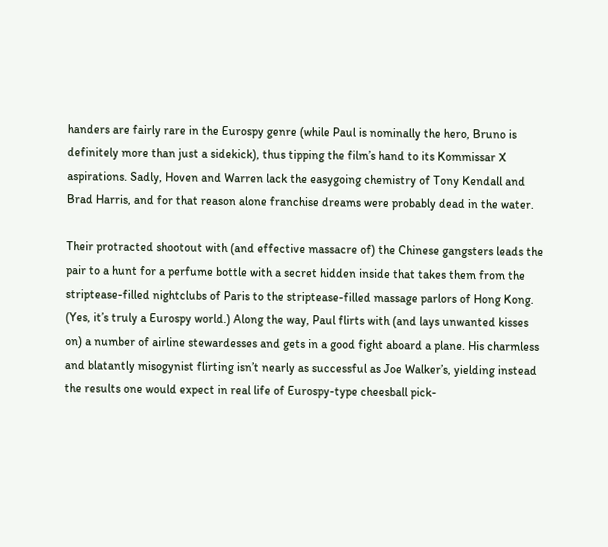handers are fairly rare in the Eurospy genre (while Paul is nominally the hero, Bruno is definitely more than just a sidekick), thus tipping the film’s hand to its Kommissar X aspirations. Sadly, Hoven and Warren lack the easygoing chemistry of Tony Kendall and Brad Harris, and for that reason alone franchise dreams were probably dead in the water.

Their protracted shootout with (and effective massacre of) the Chinese gangsters leads the pair to a hunt for a perfume bottle with a secret hidden inside that takes them from the striptease-filled nightclubs of Paris to the striptease-filled massage parlors of Hong Kong. (Yes, it’s truly a Eurospy world.) Along the way, Paul flirts with (and lays unwanted kisses on) a number of airline stewardesses and gets in a good fight aboard a plane. His charmless and blatantly misogynist flirting isn’t nearly as successful as Joe Walker’s, yielding instead the results one would expect in real life of Eurospy-type cheesball pick-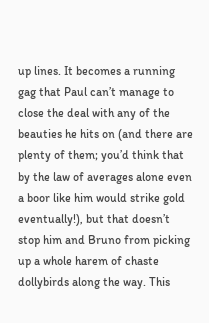up lines. It becomes a running gag that Paul can’t manage to close the deal with any of the beauties he hits on (and there are plenty of them; you’d think that by the law of averages alone even a boor like him would strike gold eventually!), but that doesn’t stop him and Bruno from picking up a whole harem of chaste dollybirds along the way. This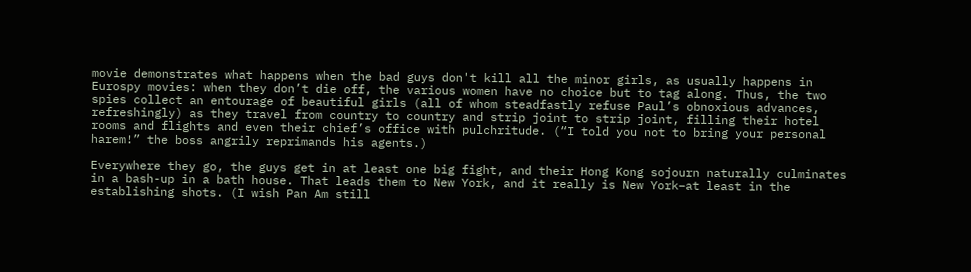movie demonstrates what happens when the bad guys don't kill all the minor girls, as usually happens in Eurospy movies: when they don’t die off, the various women have no choice but to tag along. Thus, the two spies collect an entourage of beautiful girls (all of whom steadfastly refuse Paul’s obnoxious advances, refreshingly) as they travel from country to country and strip joint to strip joint, filling their hotel rooms and flights and even their chief’s office with pulchritude. (“I told you not to bring your personal harem!” the boss angrily reprimands his agents.)

Everywhere they go, the guys get in at least one big fight, and their Hong Kong sojourn naturally culminates in a bash-up in a bath house. That leads them to New York, and it really is New York–at least in the establishing shots. (I wish Pan Am still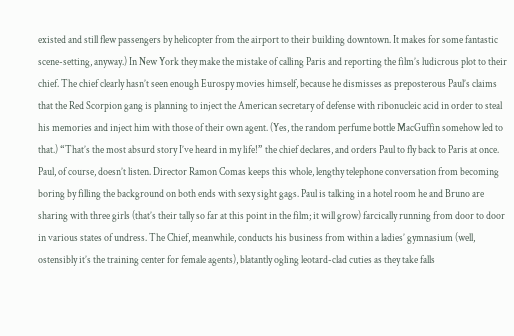existed and still flew passengers by helicopter from the airport to their building downtown. It makes for some fantastic scene-setting, anyway.) In New York they make the mistake of calling Paris and reporting the film’s ludicrous plot to their chief. The chief clearly hasn’t seen enough Eurospy movies himself, because he dismisses as preposterous Paul’s claims that the Red Scorpion gang is planning to inject the American secretary of defense with ribonucleic acid in order to steal his memories and inject him with those of their own agent. (Yes, the random perfume bottle MacGuffin somehow led to that.) “That’s the most absurd story I’ve heard in my life!” the chief declares, and orders Paul to fly back to Paris at once. Paul, of course, doesn’t listen. Director Ramon Comas keeps this whole, lengthy telephone conversation from becoming boring by filling the background on both ends with sexy sight gags. Paul is talking in a hotel room he and Bruno are sharing with three girls (that’s their tally so far at this point in the film; it will grow) farcically running from door to door in various states of undress. The Chief, meanwhile, conducts his business from within a ladies’ gymnasium (well, ostensibly it’s the training center for female agents), blatantly ogling leotard-clad cuties as they take falls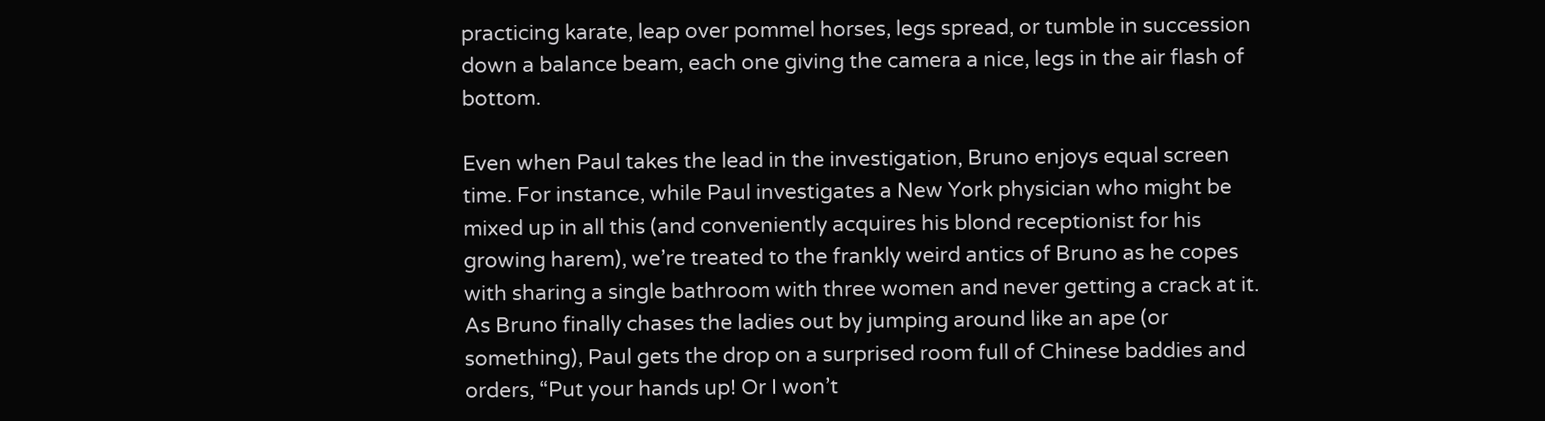practicing karate, leap over pommel horses, legs spread, or tumble in succession down a balance beam, each one giving the camera a nice, legs in the air flash of bottom.

Even when Paul takes the lead in the investigation, Bruno enjoys equal screen time. For instance, while Paul investigates a New York physician who might be mixed up in all this (and conveniently acquires his blond receptionist for his growing harem), we’re treated to the frankly weird antics of Bruno as he copes with sharing a single bathroom with three women and never getting a crack at it. As Bruno finally chases the ladies out by jumping around like an ape (or something), Paul gets the drop on a surprised room full of Chinese baddies and orders, “Put your hands up! Or I won’t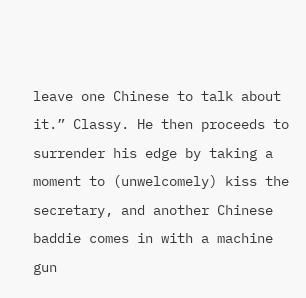leave one Chinese to talk about it.” Classy. He then proceeds to surrender his edge by taking a moment to (unwelcomely) kiss the secretary, and another Chinese baddie comes in with a machine gun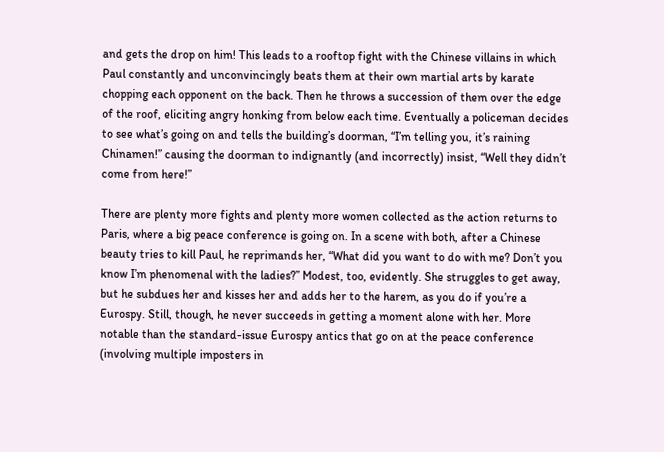and gets the drop on him! This leads to a rooftop fight with the Chinese villains in which Paul constantly and unconvincingly beats them at their own martial arts by karate chopping each opponent on the back. Then he throws a succession of them over the edge of the roof, eliciting angry honking from below each time. Eventually a policeman decides to see what’s going on and tells the building’s doorman, “I’m telling you, it’s raining Chinamen!” causing the doorman to indignantly (and incorrectly) insist, “Well they didn’t come from here!”

There are plenty more fights and plenty more women collected as the action returns to Paris, where a big peace conference is going on. In a scene with both, after a Chinese beauty tries to kill Paul, he reprimands her, “What did you want to do with me? Don’t you know I’m phenomenal with the ladies?” Modest, too, evidently. She struggles to get away, but he subdues her and kisses her and adds her to the harem, as you do if you’re a Eurospy. Still, though, he never succeeds in getting a moment alone with her. More notable than the standard-issue Eurospy antics that go on at the peace conference (involving multiple imposters in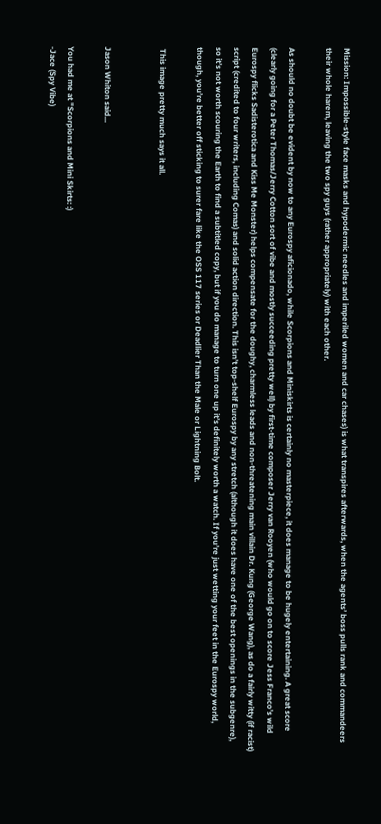Mission: Impossible-style face masks and hypodermic needles and imperiled women and car chases) is what transpires afterwards, when the agents’ boss pulls rank and commandeers their whole harem, leaving the two spy guys (rather appropriately) with each other.

As should no doubt be evident by now to any Eurospy aficionado, while Scorpions and Miniskirts is certainly no masterpiece, it does manage to be hugely entertaining. A great score (clearly going for a Peter Thomas/Jerry Cotton sort of vibe and mostly succeeding pretty well) by first-time composer Jerry van Rooyen (who would go on to score Jess Franco’s wild Eurospy flicks Sadisterotica and Kiss Me Monster) helps compensate for the doughy, charmless leads and non-threatening main villain Dr. Kung (George Wang), as do a fairly witty (if racist) script (credited to four writers, including Comas) and solid action direction. This isn’t top-shelf Eurospy by any stretch (although it does have one of the best openings in the subgenre), so it’s not worth scouring the Earth to find a subtitled copy, but if you do manage to turn one up it’s definitely worth a watch. If you’re just wetting your feet in the Eurospy world, though, you’re better off sticking to surer fare like the OSS 117 series or Deadlier Than the Male or Lightning Bolt.

 This image pretty much says it all.


Jason Whiton said...

You had me at "Scorpions and Mini Skirts: :)
-Jace (Spy Vibe)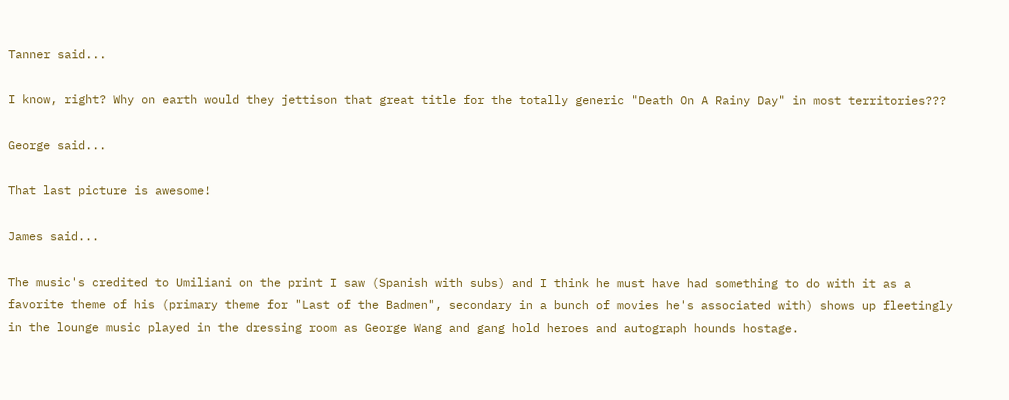Tanner said...

I know, right? Why on earth would they jettison that great title for the totally generic "Death On A Rainy Day" in most territories???

George said...

That last picture is awesome!

James said...

The music's credited to Umiliani on the print I saw (Spanish with subs) and I think he must have had something to do with it as a favorite theme of his (primary theme for "Last of the Badmen", secondary in a bunch of movies he's associated with) shows up fleetingly in the lounge music played in the dressing room as George Wang and gang hold heroes and autograph hounds hostage.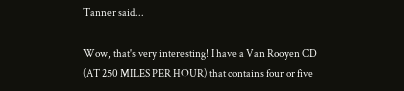Tanner said...

Wow, that's very interesting! I have a Van Rooyen CD (AT 250 MILES PER HOUR) that contains four or five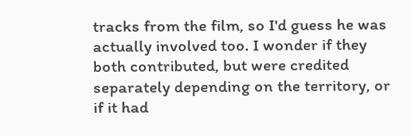tracks from the film, so I'd guess he was actually involved too. I wonder if they both contributed, but were credited separately depending on the territory, or if it had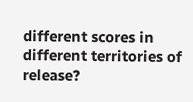different scores in different territories of release?